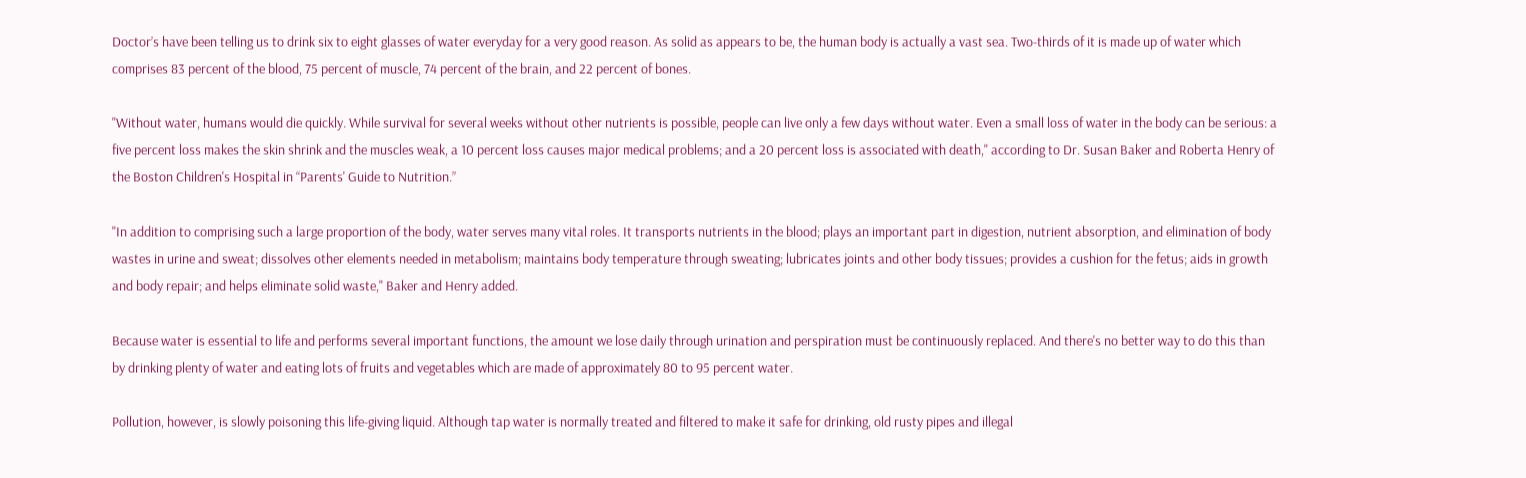Doctor’s have been telling us to drink six to eight glasses of water everyday for a very good reason. As solid as appears to be, the human body is actually a vast sea. Two-thirds of it is made up of water which comprises 83 percent of the blood, 75 percent of muscle, 74 percent of the brain, and 22 percent of bones.

"Without water, humans would die quickly. While survival for several weeks without other nutrients is possible, people can live only a few days without water. Even a small loss of water in the body can be serious: a five percent loss makes the skin shrink and the muscles weak, a 10 percent loss causes major medical problems; and a 20 percent loss is associated with death," according to Dr. Susan Baker and Roberta Henry of the Boston Children's Hospital in “Parents' Guide to Nutrition.”

"In addition to comprising such a large proportion of the body, water serves many vital roles. It transports nutrients in the blood; plays an important part in digestion, nutrient absorption, and elimination of body wastes in urine and sweat; dissolves other elements needed in metabolism; maintains body temperature through sweating; lubricates joints and other body tissues; provides a cushion for the fetus; aids in growth and body repair; and helps eliminate solid waste," Baker and Henry added.

Because water is essential to life and performs several important functions, the amount we lose daily through urination and perspiration must be continuously replaced. And there's no better way to do this than by drinking plenty of water and eating lots of fruits and vegetables which are made of approximately 80 to 95 percent water.

Pollution, however, is slowly poisoning this life-giving liquid. Although tap water is normally treated and filtered to make it safe for drinking, old rusty pipes and illegal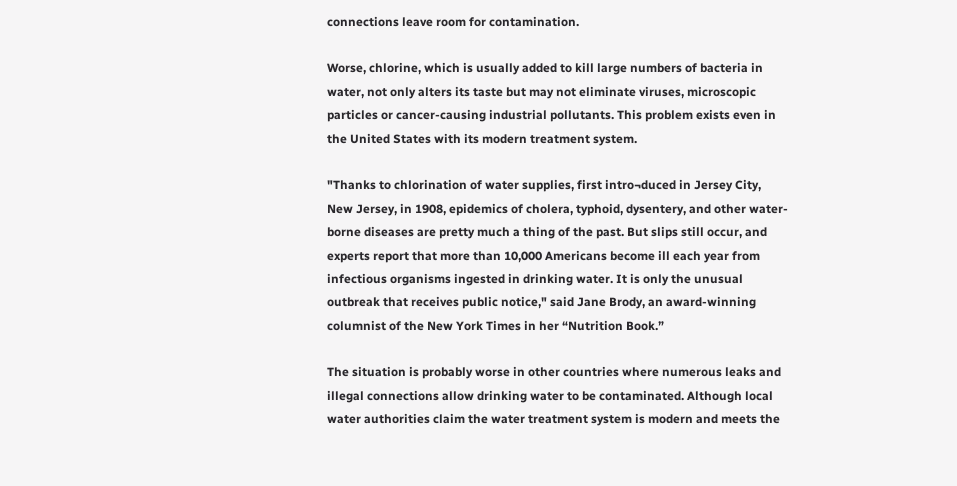connections leave room for contamination.

Worse, chlorine, which is usually added to kill large numbers of bacteria in water, not only alters its taste but may not eliminate viruses, microscopic particles or cancer-causing industrial pollutants. This problem exists even in the United States with its modern treatment system.

"Thanks to chlorination of water supplies, first intro¬duced in Jersey City, New Jersey, in 1908, epidemics of cholera, typhoid, dysentery, and other water-borne diseases are pretty much a thing of the past. But slips still occur, and experts report that more than 10,000 Americans become ill each year from infectious organisms ingested in drinking water. It is only the unusual outbreak that receives public notice," said Jane Brody, an award-winning columnist of the New York Times in her “Nutrition Book.”

The situation is probably worse in other countries where numerous leaks and illegal connections allow drinking water to be contaminated. Although local water authorities claim the water treatment system is modern and meets the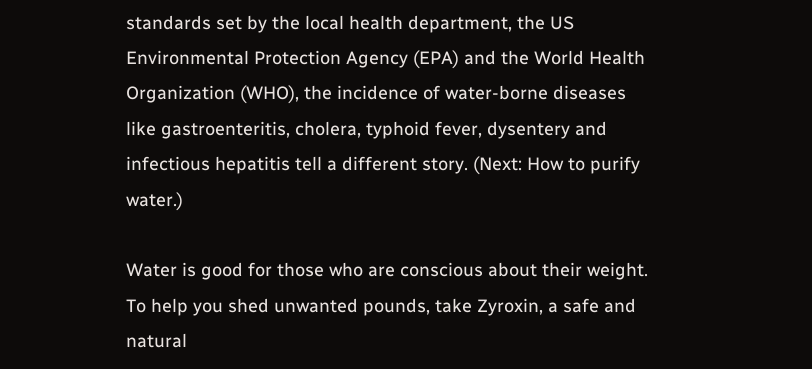standards set by the local health department, the US Environmental Protection Agency (EPA) and the World Health Organization (WHO), the incidence of water-borne diseases like gastroenteritis, cholera, typhoid fever, dysentery and infectious hepatitis tell a different story. (Next: How to purify water.)

Water is good for those who are conscious about their weight. To help you shed unwanted pounds, take Zyroxin, a safe and natural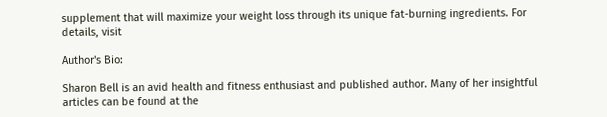supplement that will maximize your weight loss through its unique fat-burning ingredients. For details, visit

Author's Bio:

Sharon Bell is an avid health and fitness enthusiast and published author. Many of her insightful articles can be found at the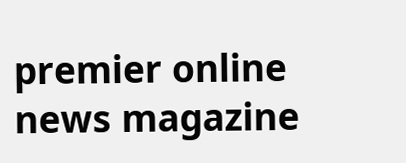premier online news magazine